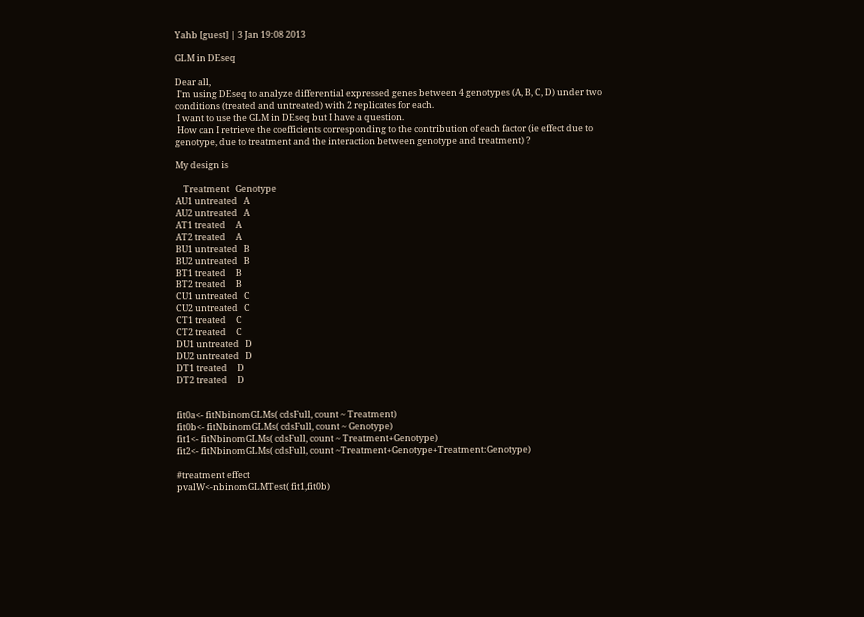Yahb [guest] | 3 Jan 19:08 2013

GLM in DEseq

Dear all,
 I'm using DEseq to analyze differential expressed genes between 4 genotypes (A, B, C, D) under two
conditions (treated and untreated) with 2 replicates for each.
 I want to use the GLM in DEseq but I have a question.
 How can I retrieve the coefficients corresponding to the contribution of each factor (ie effect due to
genotype, due to treatment and the interaction between genotype and treatment) ?

My design is

    Treatment   Genotype
AU1 untreated   A
AU2 untreated   A
AT1 treated     A
AT2 treated     A
BU1 untreated   B
BU2 untreated   B
BT1 treated     B
BT2 treated     B
CU1 untreated   C
CU2 untreated   C
CT1 treated     C
CT2 treated     C
DU1 untreated   D
DU2 untreated   D
DT1 treated     D
DT2 treated     D


fit0a<- fitNbinomGLMs( cdsFull, count ~ Treatment)
fit0b<- fitNbinomGLMs( cdsFull, count ~ Genotype)
fit1<- fitNbinomGLMs( cdsFull, count ~ Treatment+Genotype)
fit2<- fitNbinomGLMs( cdsFull, count ~Treatment+Genotype+Treatment:Genotype)

#treatment effect
pvalW<-nbinomGLMTest( fit1,fit0b)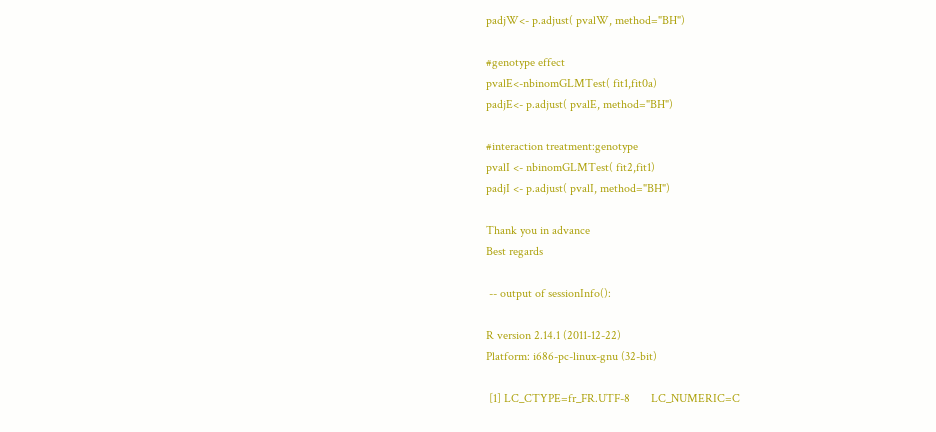padjW<- p.adjust( pvalW, method="BH")

#genotype effect
pvalE<-nbinomGLMTest( fit1,fit0a)
padjE<- p.adjust( pvalE, method="BH")

#interaction treatment:genotype
pvalI <- nbinomGLMTest( fit2,fit1)
padjI <- p.adjust( pvalI, method="BH")

Thank you in advance
Best regards

 -- output of sessionInfo():

R version 2.14.1 (2011-12-22)
Platform: i686-pc-linux-gnu (32-bit)

 [1] LC_CTYPE=fr_FR.UTF-8       LC_NUMERIC=C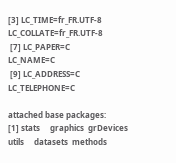[3] LC_TIME=fr_FR.UTF-8        LC_COLLATE=fr_FR.UTF-8
 [7] LC_PAPER=C                 LC_NAME=C
 [9] LC_ADDRESS=C               LC_TELEPHONE=C

attached base packages:
[1] stats     graphics  grDevices utils     datasets  methods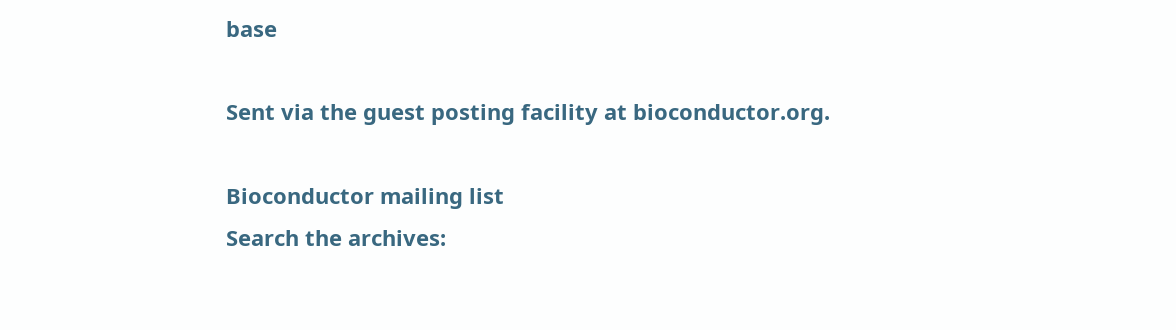base

Sent via the guest posting facility at bioconductor.org.

Bioconductor mailing list
Search the archives: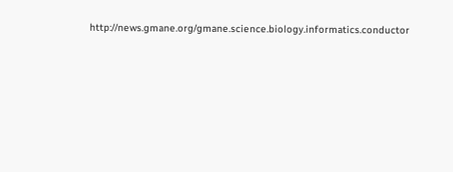http://news.gmane.org/gmane.science.biology.informatics.conductor